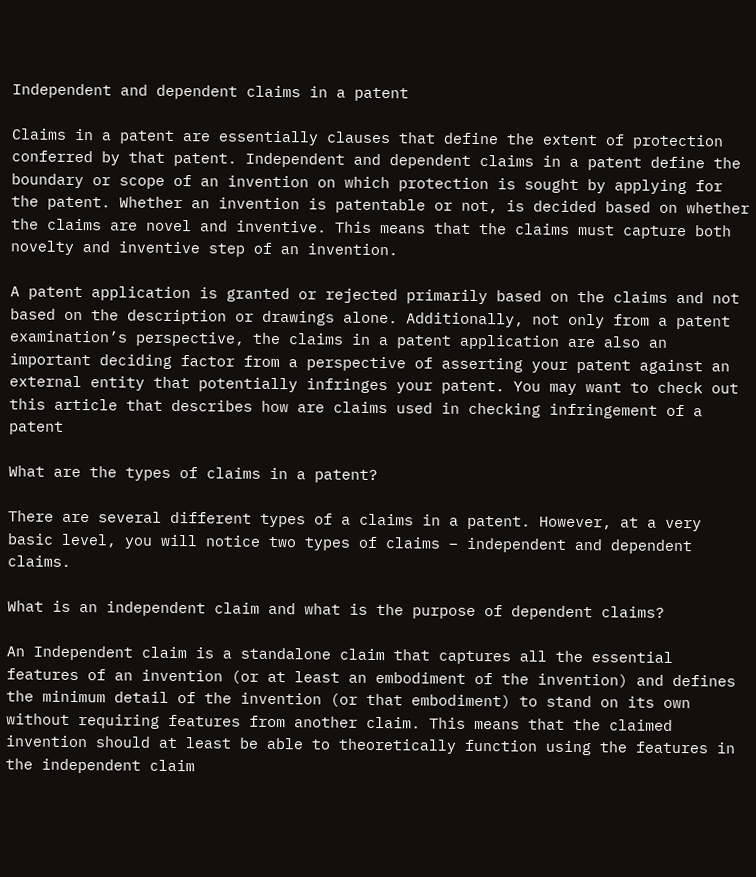Independent and dependent claims in a patent

Claims in a patent are essentially clauses that define the extent of protection conferred by that patent. Independent and dependent claims in a patent define the boundary or scope of an invention on which protection is sought by applying for the patent. Whether an invention is patentable or not, is decided based on whether the claims are novel and inventive. This means that the claims must capture both novelty and inventive step of an invention.

A patent application is granted or rejected primarily based on the claims and not based on the description or drawings alone. Additionally, not only from a patent examination’s perspective, the claims in a patent application are also an important deciding factor from a perspective of asserting your patent against an external entity that potentially infringes your patent. You may want to check out this article that describes how are claims used in checking infringement of a patent

What are the types of claims in a patent?

There are several different types of a claims in a patent. However, at a very basic level, you will notice two types of claims – independent and dependent claims.

What is an independent claim and what is the purpose of dependent claims?

An Independent claim is a standalone claim that captures all the essential features of an invention (or at least an embodiment of the invention) and defines the minimum detail of the invention (or that embodiment) to stand on its own without requiring features from another claim. This means that the claimed invention should at least be able to theoretically function using the features in the independent claim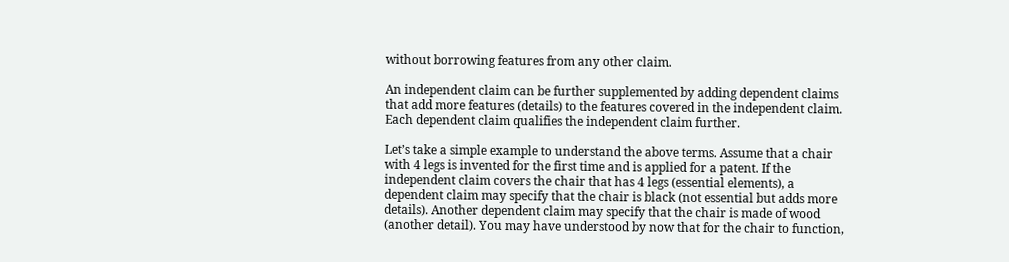without borrowing features from any other claim.

An independent claim can be further supplemented by adding dependent claims that add more features (details) to the features covered in the independent claim. Each dependent claim qualifies the independent claim further.

Let’s take a simple example to understand the above terms. Assume that a chair with 4 legs is invented for the first time and is applied for a patent. If the independent claim covers the chair that has 4 legs (essential elements), a dependent claim may specify that the chair is black (not essential but adds more details). Another dependent claim may specify that the chair is made of wood (another detail). You may have understood by now that for the chair to function,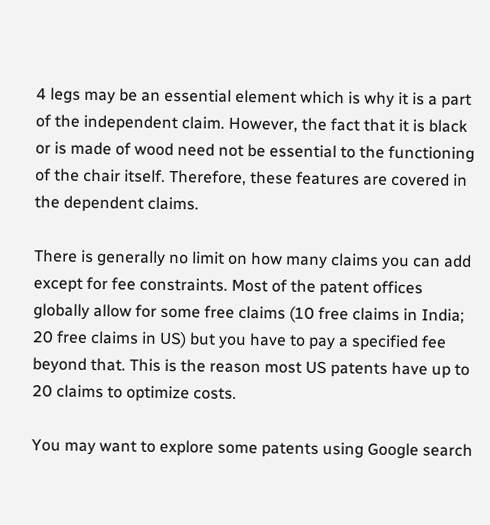4 legs may be an essential element which is why it is a part of the independent claim. However, the fact that it is black or is made of wood need not be essential to the functioning of the chair itself. Therefore, these features are covered in the dependent claims.

There is generally no limit on how many claims you can add except for fee constraints. Most of the patent offices globally allow for some free claims (10 free claims in India; 20 free claims in US) but you have to pay a specified fee beyond that. This is the reason most US patents have up to 20 claims to optimize costs.

You may want to explore some patents using Google search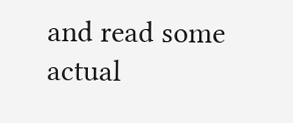and read some actual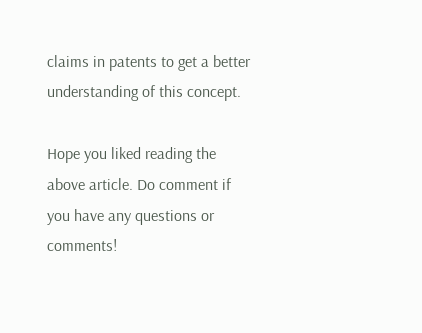claims in patents to get a better understanding of this concept.

Hope you liked reading the above article. Do comment if you have any questions or comments!